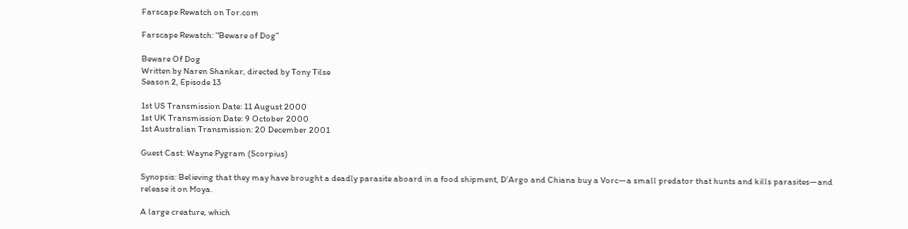Farscape Rewatch on Tor.com

Farscape Rewatch: “Beware of Dog”

Beware Of Dog
Written by Naren Shankar, directed by Tony Tilse
Season 2, Episode 13

1st US Transmission Date: 11 August 2000
1st UK Transmission Date: 9 October 2000
1st Australian Transmission: 20 December 2001

Guest Cast: Wayne Pygram (Scorpius)

Synopsis: Believing that they may have brought a deadly parasite aboard in a food shipment, D’Argo and Chiana buy a Vorc—a small predator that hunts and kills parasites—and release it on Moya.

A large creature, which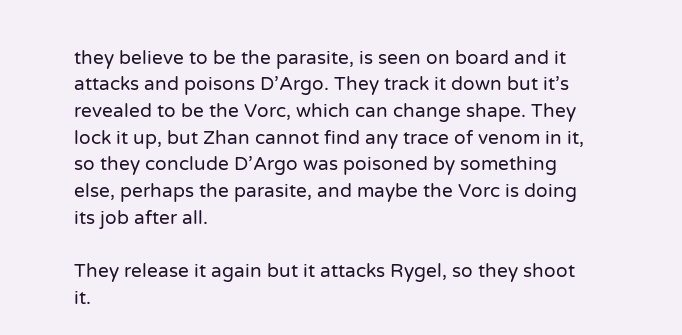they believe to be the parasite, is seen on board and it attacks and poisons D’Argo. They track it down but it’s revealed to be the Vorc, which can change shape. They lock it up, but Zhan cannot find any trace of venom in it, so they conclude D’Argo was poisoned by something else, perhaps the parasite, and maybe the Vorc is doing its job after all.

They release it again but it attacks Rygel, so they shoot it.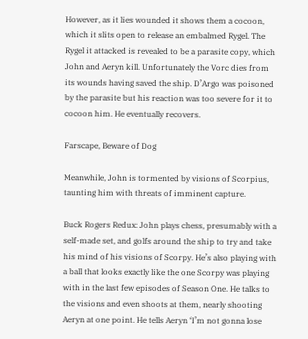However, as it lies wounded it shows them a cocoon, which it slits open to release an embalmed Rygel. The Rygel it attacked is revealed to be a parasite copy, which John and Aeryn kill. Unfortunately the Vorc dies from its wounds having saved the ship. D’Argo was poisoned by the parasite but his reaction was too severe for it to cocoon him. He eventually recovers.

Farscape, Beware of Dog

Meanwhile, John is tormented by visions of Scorpius, taunting him with threats of imminent capture.

Buck Rogers Redux: John plays chess, presumably with a self-made set, and golfs around the ship to try and take his mind of his visions of Scorpy. He’s also playing with a ball that looks exactly like the one Scorpy was playing with in the last few episodes of Season One. He talks to the visions and even shoots at them, nearly shooting Aeryn at one point. He tells Aeryn ‘I’m not gonna lose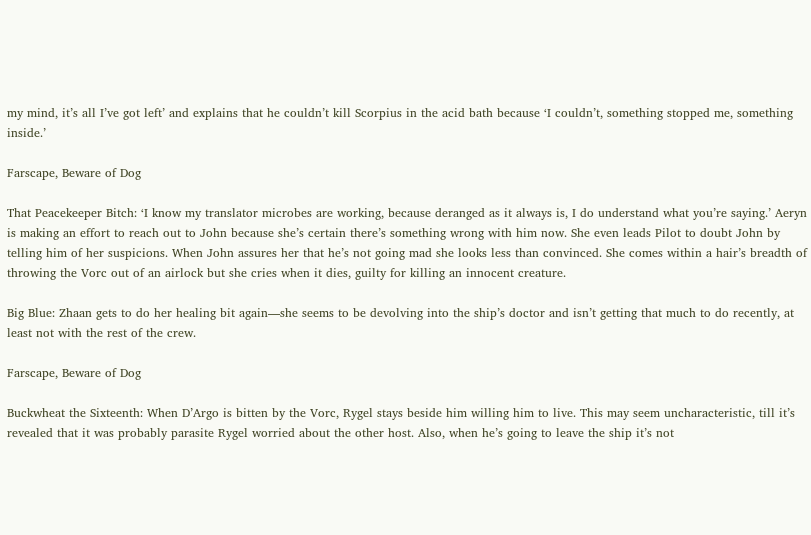my mind, it’s all I’ve got left’ and explains that he couldn’t kill Scorpius in the acid bath because ‘I couldn’t, something stopped me, something inside.’

Farscape, Beware of Dog

That Peacekeeper Bitch: ‘I know my translator microbes are working, because deranged as it always is, I do understand what you’re saying.’ Aeryn is making an effort to reach out to John because she’s certain there’s something wrong with him now. She even leads Pilot to doubt John by telling him of her suspicions. When John assures her that he’s not going mad she looks less than convinced. She comes within a hair’s breadth of throwing the Vorc out of an airlock but she cries when it dies, guilty for killing an innocent creature.

Big Blue: Zhaan gets to do her healing bit again—she seems to be devolving into the ship’s doctor and isn’t getting that much to do recently, at least not with the rest of the crew.

Farscape, Beware of Dog

Buckwheat the Sixteenth: When D’Argo is bitten by the Vorc, Rygel stays beside him willing him to live. This may seem uncharacteristic, till it’s revealed that it was probably parasite Rygel worried about the other host. Also, when he’s going to leave the ship it’s not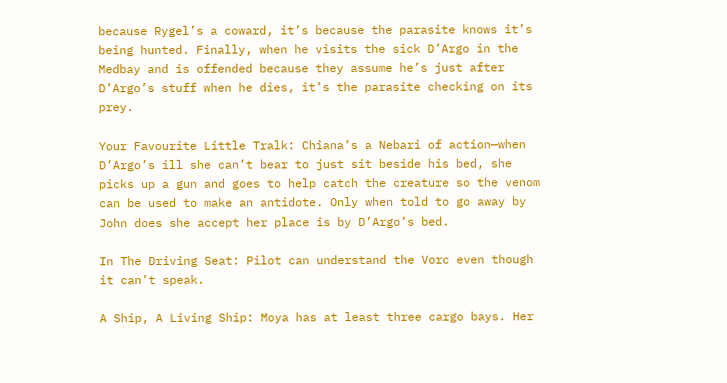because Rygel’s a coward, it’s because the parasite knows it’s being hunted. Finally, when he visits the sick D’Argo in the Medbay and is offended because they assume he’s just after D’Argo’s stuff when he dies, it’s the parasite checking on its prey.

Your Favourite Little Tralk: Chiana’s a Nebari of action—when D’Argo’s ill she can’t bear to just sit beside his bed, she picks up a gun and goes to help catch the creature so the venom can be used to make an antidote. Only when told to go away by John does she accept her place is by D’Argo’s bed.

In The Driving Seat: Pilot can understand the Vorc even though it can’t speak.

A Ship, A Living Ship: Moya has at least three cargo bays. Her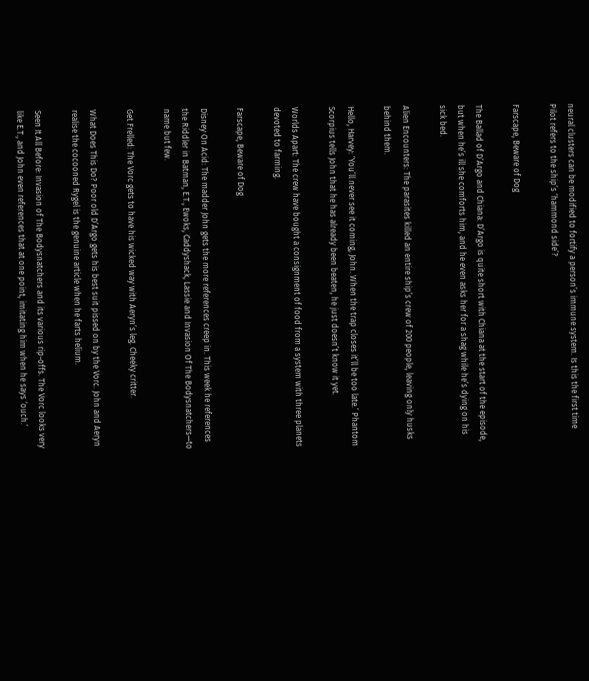neural clusters can be modified to fortify a person’s immune system. Is this the first time Pilot refers to the ship’s ‘hammond side’?

Farscape, Beware of Dog

The Ballad of D’Argo and Chiana: D’Argo is quite short with Chiana at the start of the episode, but when he’s ill she comforts him, and he even asks her for a shag while he’s dying on his sick bed.

Alien Encounters: The parasites killed an entire ship’s crew of 200 people, leaving only husks behind them.

Hello, Harvey: ‘You’ll never see it coming, John. When the trap closes it’ll be too late.’ Phantom Scorpius tells John that he has already been beaten, he just doesn’t know it yet.

Worlds Apart: The crew have bought a consignment of food from a system with three planets devoted to farming.

Farscape, Beware of Dog

Disney On Acid: The madder John gets the more references creep in. This week he references the Riddler in Batman, E.T., Ewoks, Caddyshack, Lassie and Invasion Of The Bodysnatchers—to name but few.

Get Frelled: The Vorc gets to have his wicked way with Aeryn’s leg. Cheeky critter.

What Does This Do? Poor old D’Argo gets his best suit pissed on by the Vorc. John and Aeryn realise the cocooned Rygel is the genuine article when he farts helium.

Seen It All Before: Invasion of The Bodysnatchers and its various rip-offs. The Vorc looks very like E.T., and John even references that at one point, imitating him when he says ‘ouch.’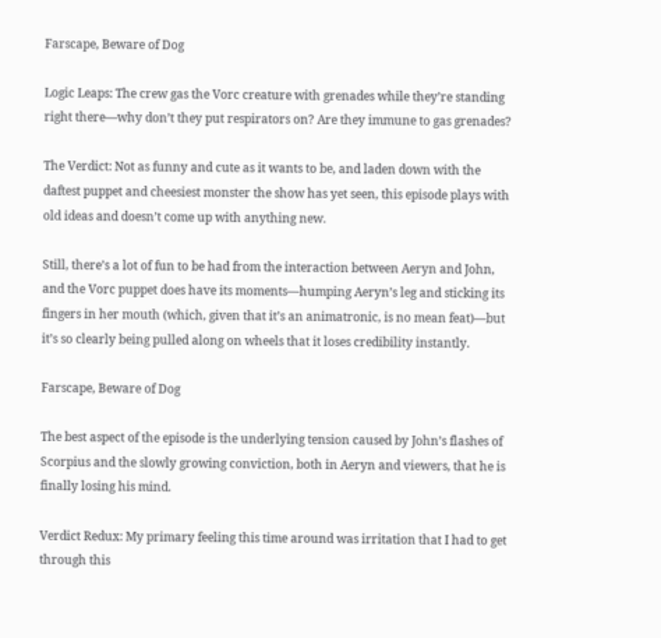Farscape, Beware of Dog

Logic Leaps: The crew gas the Vorc creature with grenades while they’re standing right there—why don’t they put respirators on? Are they immune to gas grenades?

The Verdict: Not as funny and cute as it wants to be, and laden down with the daftest puppet and cheesiest monster the show has yet seen, this episode plays with old ideas and doesn’t come up with anything new.

Still, there’s a lot of fun to be had from the interaction between Aeryn and John, and the Vorc puppet does have its moments—humping Aeryn’s leg and sticking its fingers in her mouth (which, given that it’s an animatronic, is no mean feat)—but it’s so clearly being pulled along on wheels that it loses credibility instantly.

Farscape, Beware of Dog

The best aspect of the episode is the underlying tension caused by John’s flashes of Scorpius and the slowly growing conviction, both in Aeryn and viewers, that he is finally losing his mind.

Verdict Redux: My primary feeling this time around was irritation that I had to get through this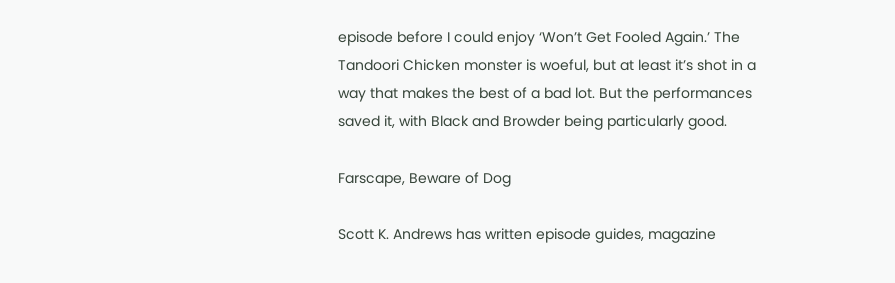episode before I could enjoy ‘Won’t Get Fooled Again.’ The Tandoori Chicken monster is woeful, but at least it’s shot in a way that makes the best of a bad lot. But the performances saved it, with Black and Browder being particularly good.

Farscape, Beware of Dog

Scott K. Andrews has written episode guides, magazine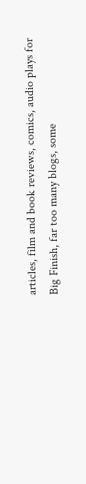articles, film and book reviews, comics, audio plays for Big Finish, far too many blogs, some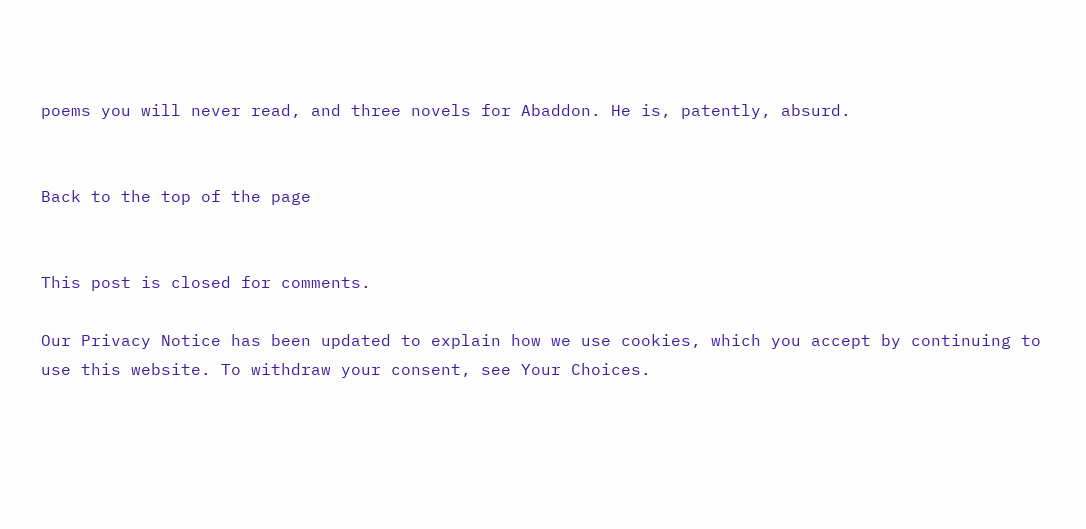poems you will never read, and three novels for Abaddon. He is, patently, absurd.


Back to the top of the page


This post is closed for comments.

Our Privacy Notice has been updated to explain how we use cookies, which you accept by continuing to use this website. To withdraw your consent, see Your Choices.